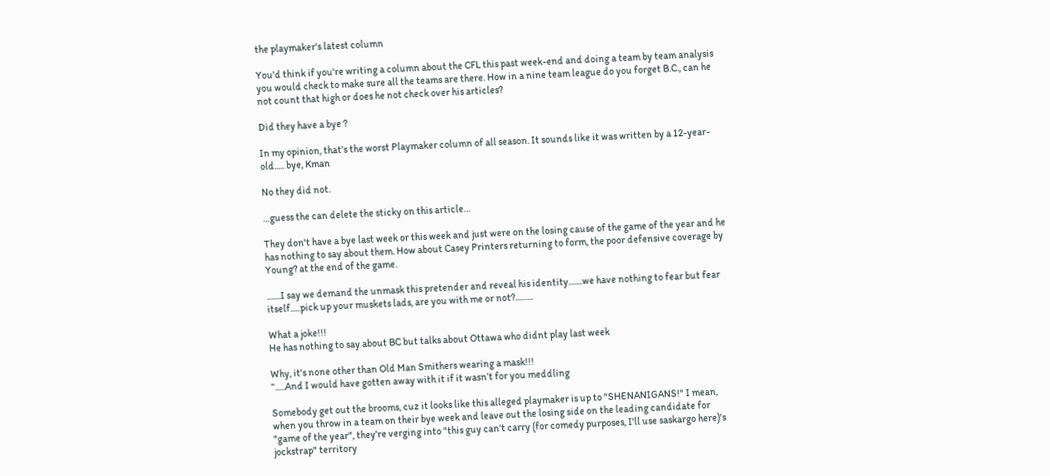the playmaker's latest column

You'd think if you're writing a column about the CFL this past week-end and doing a team by team analysis you would check to make sure all the teams are there. How in a nine team league do you forget B.C., can he not count that high or does he not check over his articles?

Did they have a bye ?

In my opinion, that's the worst Playmaker column of all season. It sounds like it was written by a 12-year-old..... bye, Kman

No they did not.

…guess the can delete the sticky on this article…

They don't have a bye last week or this week and just were on the losing cause of the game of the year and he has nothing to say about them. How about Casey Printers returning to form, the poor defensive coverage by Young? at the end of the game.

.......I say we demand the unmask this pretender and reveal his identity.......we have nothing to fear but fear itself.....pick up your muskets lads, are you with me or not?.........

What a joke!!!
He has nothing to say about BC but talks about Ottawa who didnt play last week

Why, it's none other than Old Man Smithers wearing a mask!!!
“.....And I would have gotten away with it if it wasn’t for you meddling

Somebody get out the brooms, cuz it looks like this alleged playmaker is up to "SHENANIGANS!" I mean, when you throw in a team on their bye week and leave out the losing side on the leading candidate for "game of the year", they're verging into "this guy can't carry (for comedy purposes, I'll use saskargo here)'s jockstrap" territory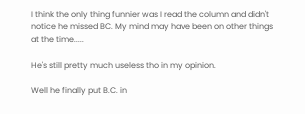I think the only thing funnier was I read the column and didn't notice he missed BC. My mind may have been on other things at the time.....

He's still pretty much useless tho in my opinion.

Well he finally put B.C. in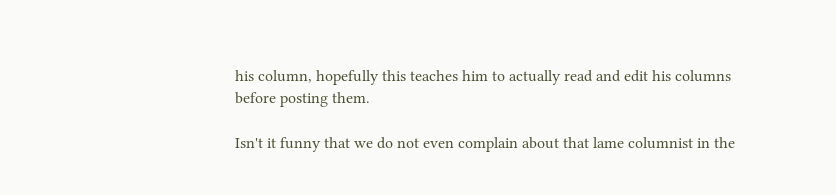his column, hopefully this teaches him to actually read and edit his columns before posting them.

Isn't it funny that we do not even complain about that lame columnist in the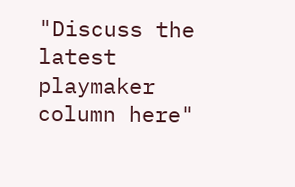"Discuss the latest playmaker column here"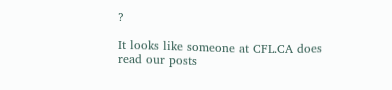?

It looks like someone at CFL.CA does read our posts